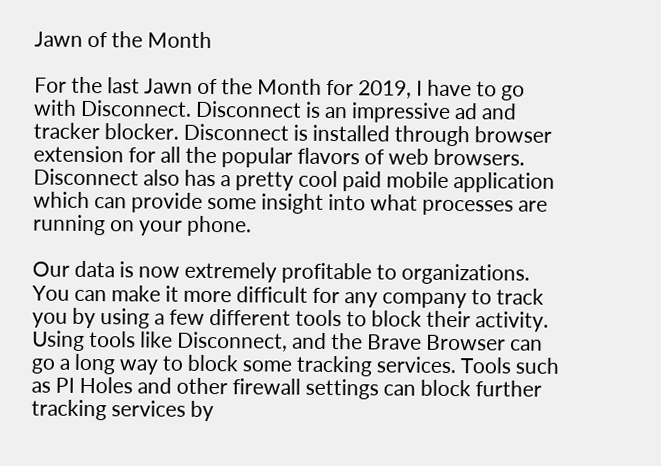Jawn of the Month

For the last Jawn of the Month for 2019, I have to go with Disconnect. Disconnect is an impressive ad and tracker blocker. Disconnect is installed through browser extension for all the popular flavors of web browsers. Disconnect also has a pretty cool paid mobile application which can provide some insight into what processes are running on your phone.

Our data is now extremely profitable to organizations. You can make it more difficult for any company to track you by using a few different tools to block their activity. Using tools like Disconnect, and the Brave Browser can go a long way to block some tracking services. Tools such as PI Holes and other firewall settings can block further tracking services by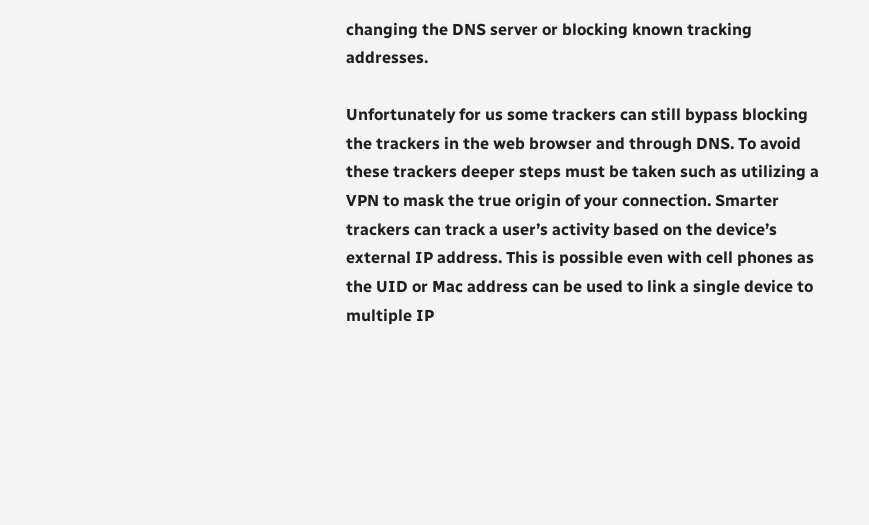changing the DNS server or blocking known tracking addresses.

Unfortunately for us some trackers can still bypass blocking the trackers in the web browser and through DNS. To avoid these trackers deeper steps must be taken such as utilizing a VPN to mask the true origin of your connection. Smarter trackers can track a user’s activity based on the device’s external IP address. This is possible even with cell phones as the UID or Mac address can be used to link a single device to multiple IP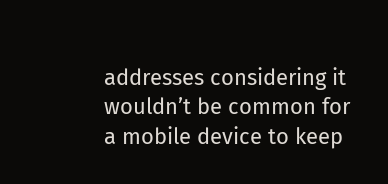addresses considering it wouldn’t be common for a mobile device to keep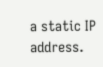a static IP address.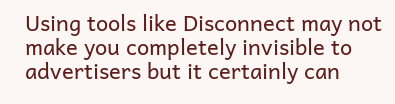Using tools like Disconnect may not make you completely invisible to advertisers but it certainly can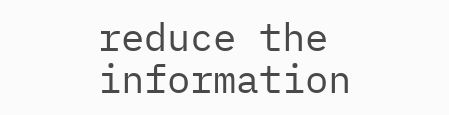reduce the information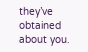they’ve obtained about you.